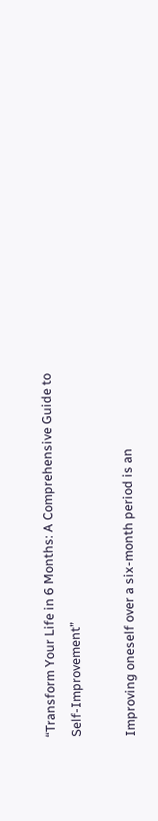“Transform Your Life in 6 Months: A Comprehensive Guide to Self-Improvement”

Improving oneself over a six-month period is an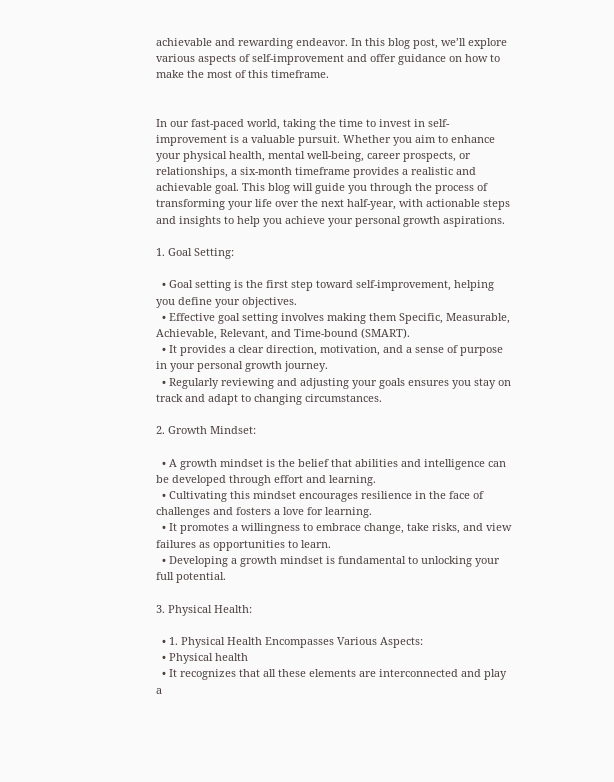achievable and rewarding endeavor. In this blog post, we’ll explore various aspects of self-improvement and offer guidance on how to make the most of this timeframe.


In our fast-paced world, taking the time to invest in self-improvement is a valuable pursuit. Whether you aim to enhance your physical health, mental well-being, career prospects, or relationships, a six-month timeframe provides a realistic and achievable goal. This blog will guide you through the process of transforming your life over the next half-year, with actionable steps and insights to help you achieve your personal growth aspirations.

1. Goal Setting:

  • Goal setting is the first step toward self-improvement, helping you define your objectives.
  • Effective goal setting involves making them Specific, Measurable, Achievable, Relevant, and Time-bound (SMART).
  • It provides a clear direction, motivation, and a sense of purpose in your personal growth journey.
  • Regularly reviewing and adjusting your goals ensures you stay on track and adapt to changing circumstances.

2. Growth Mindset:

  • A growth mindset is the belief that abilities and intelligence can be developed through effort and learning.
  • Cultivating this mindset encourages resilience in the face of challenges and fosters a love for learning.
  • It promotes a willingness to embrace change, take risks, and view failures as opportunities to learn.
  • Developing a growth mindset is fundamental to unlocking your full potential.

3. Physical Health:

  • 1. Physical Health Encompasses Various Aspects:
  • Physical health
  • It recognizes that all these elements are interconnected and play a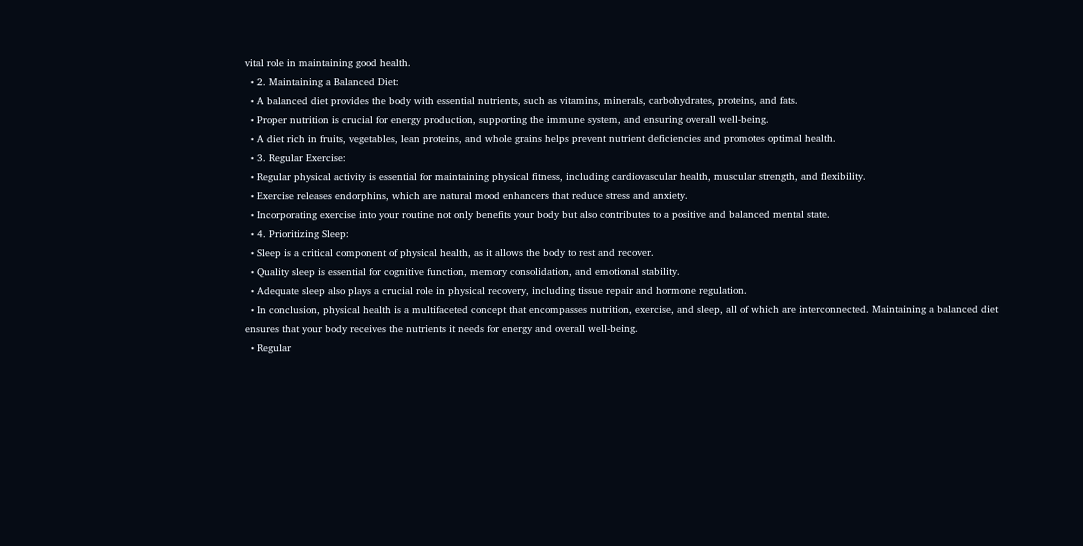vital role in maintaining good health.
  • 2. Maintaining a Balanced Diet:
  • A balanced diet provides the body with essential nutrients, such as vitamins, minerals, carbohydrates, proteins, and fats.
  • Proper nutrition is crucial for energy production, supporting the immune system, and ensuring overall well-being.
  • A diet rich in fruits, vegetables, lean proteins, and whole grains helps prevent nutrient deficiencies and promotes optimal health.
  • 3. Regular Exercise:
  • Regular physical activity is essential for maintaining physical fitness, including cardiovascular health, muscular strength, and flexibility.
  • Exercise releases endorphins, which are natural mood enhancers that reduce stress and anxiety.
  • Incorporating exercise into your routine not only benefits your body but also contributes to a positive and balanced mental state.
  • 4. Prioritizing Sleep:
  • Sleep is a critical component of physical health, as it allows the body to rest and recover.
  • Quality sleep is essential for cognitive function, memory consolidation, and emotional stability.
  • Adequate sleep also plays a crucial role in physical recovery, including tissue repair and hormone regulation.
  • In conclusion, physical health is a multifaceted concept that encompasses nutrition, exercise, and sleep, all of which are interconnected. Maintaining a balanced diet ensures that your body receives the nutrients it needs for energy and overall well-being.
  • Regular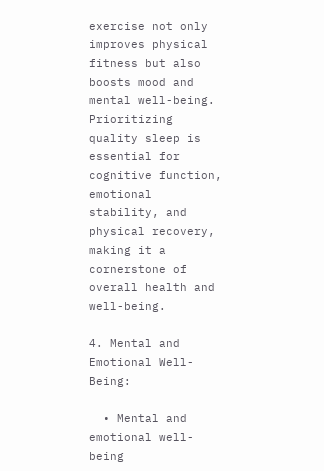exercise not only improves physical fitness but also boosts mood and mental well-being. Prioritizing quality sleep is essential for cognitive function, emotional stability, and physical recovery, making it a cornerstone of overall health and well-being.

4. Mental and Emotional Well-Being:

  • Mental and emotional well-being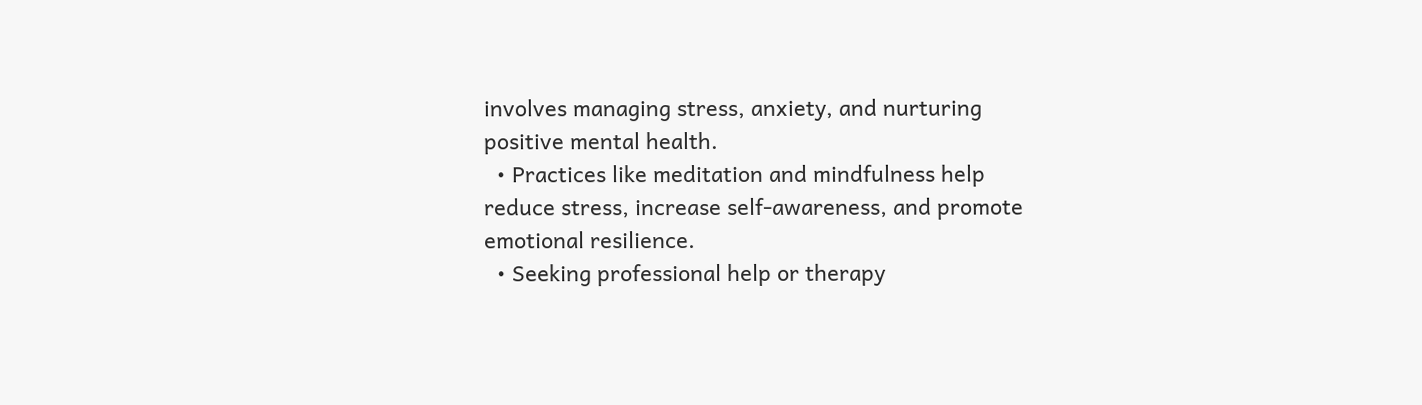involves managing stress, anxiety, and nurturing positive mental health.
  • Practices like meditation and mindfulness help reduce stress, increase self-awareness, and promote emotional resilience.
  • Seeking professional help or therapy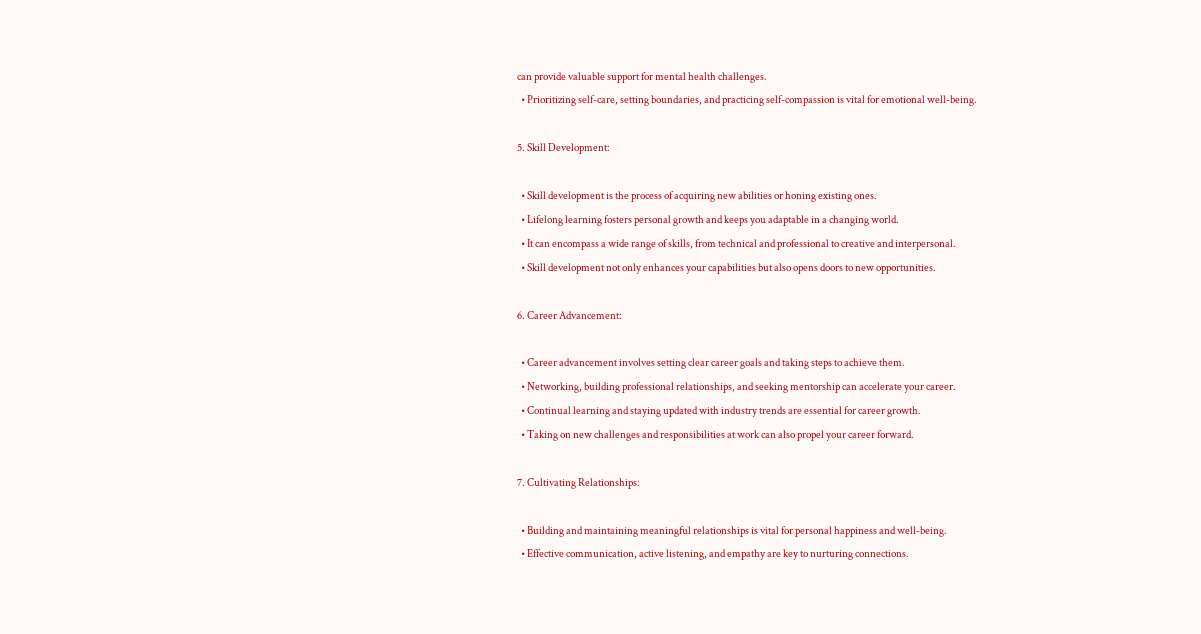can provide valuable support for mental health challenges.
  • Prioritizing self-care, setting boundaries, and practicing self-compassion is vital for emotional well-being.

5. Skill Development:

  • Skill development is the process of acquiring new abilities or honing existing ones.
  • Lifelong learning fosters personal growth and keeps you adaptable in a changing world.
  • It can encompass a wide range of skills, from technical and professional to creative and interpersonal.
  • Skill development not only enhances your capabilities but also opens doors to new opportunities.

6. Career Advancement:

  • Career advancement involves setting clear career goals and taking steps to achieve them.
  • Networking, building professional relationships, and seeking mentorship can accelerate your career.
  • Continual learning and staying updated with industry trends are essential for career growth.
  • Taking on new challenges and responsibilities at work can also propel your career forward.

7. Cultivating Relationships:

  • Building and maintaining meaningful relationships is vital for personal happiness and well-being.
  • Effective communication, active listening, and empathy are key to nurturing connections.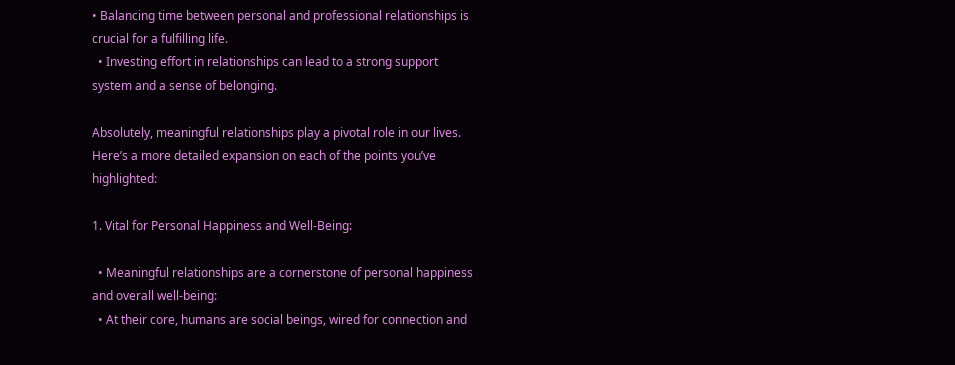• Balancing time between personal and professional relationships is crucial for a fulfilling life.
  • Investing effort in relationships can lead to a strong support system and a sense of belonging.

Absolutely, meaningful relationships play a pivotal role in our lives. Here’s a more detailed expansion on each of the points you’ve highlighted:

1. Vital for Personal Happiness and Well-Being:

  • Meaningful relationships are a cornerstone of personal happiness and overall well-being:
  • At their core, humans are social beings, wired for connection and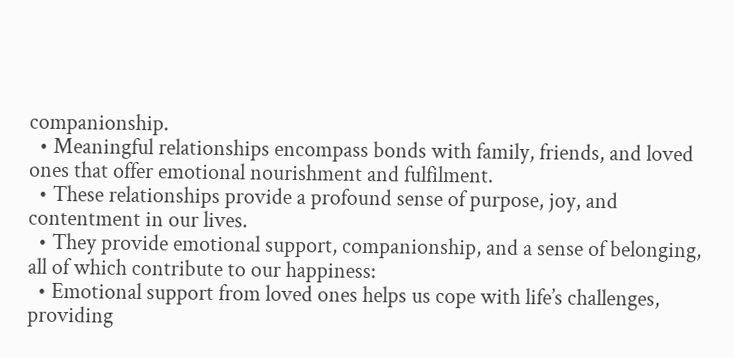companionship.
  • Meaningful relationships encompass bonds with family, friends, and loved ones that offer emotional nourishment and fulfilment.
  • These relationships provide a profound sense of purpose, joy, and contentment in our lives.
  • They provide emotional support, companionship, and a sense of belonging, all of which contribute to our happiness:
  • Emotional support from loved ones helps us cope with life’s challenges, providing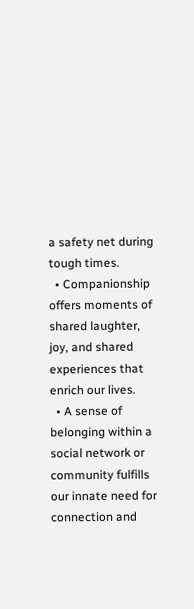a safety net during tough times.
  • Companionship offers moments of shared laughter, joy, and shared experiences that enrich our lives.
  • A sense of belonging within a social network or community fulfills our innate need for connection and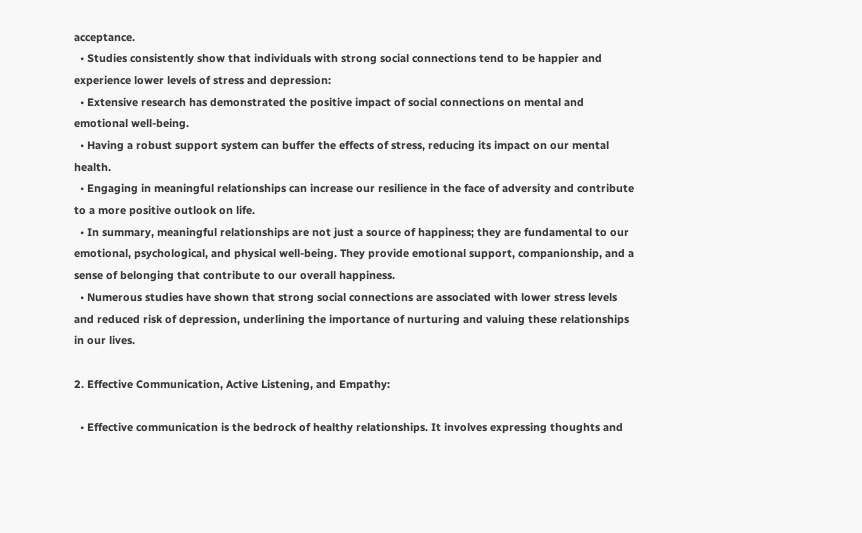acceptance.
  • Studies consistently show that individuals with strong social connections tend to be happier and experience lower levels of stress and depression:
  • Extensive research has demonstrated the positive impact of social connections on mental and emotional well-being.
  • Having a robust support system can buffer the effects of stress, reducing its impact on our mental health.
  • Engaging in meaningful relationships can increase our resilience in the face of adversity and contribute to a more positive outlook on life.
  • In summary, meaningful relationships are not just a source of happiness; they are fundamental to our emotional, psychological, and physical well-being. They provide emotional support, companionship, and a sense of belonging that contribute to our overall happiness.
  • Numerous studies have shown that strong social connections are associated with lower stress levels and reduced risk of depression, underlining the importance of nurturing and valuing these relationships in our lives.

2. Effective Communication, Active Listening, and Empathy:

  • Effective communication is the bedrock of healthy relationships. It involves expressing thoughts and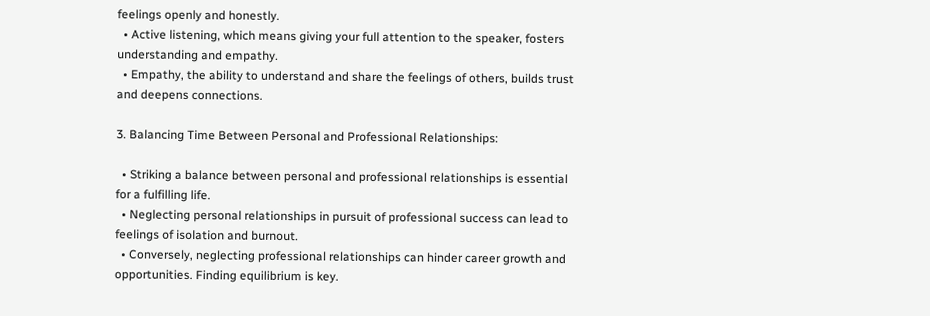feelings openly and honestly.
  • Active listening, which means giving your full attention to the speaker, fosters understanding and empathy.
  • Empathy, the ability to understand and share the feelings of others, builds trust and deepens connections.

3. Balancing Time Between Personal and Professional Relationships:

  • Striking a balance between personal and professional relationships is essential for a fulfilling life.
  • Neglecting personal relationships in pursuit of professional success can lead to feelings of isolation and burnout.
  • Conversely, neglecting professional relationships can hinder career growth and opportunities. Finding equilibrium is key.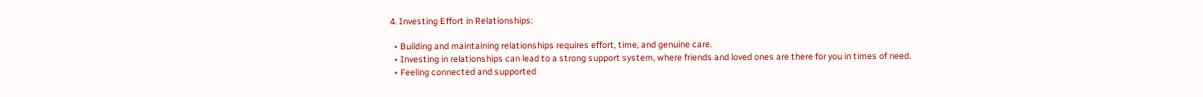4. Investing Effort in Relationships:

  • Building and maintaining relationships requires effort, time, and genuine care.
  • Investing in relationships can lead to a strong support system, where friends and loved ones are there for you in times of need.
  • Feeling connected and supported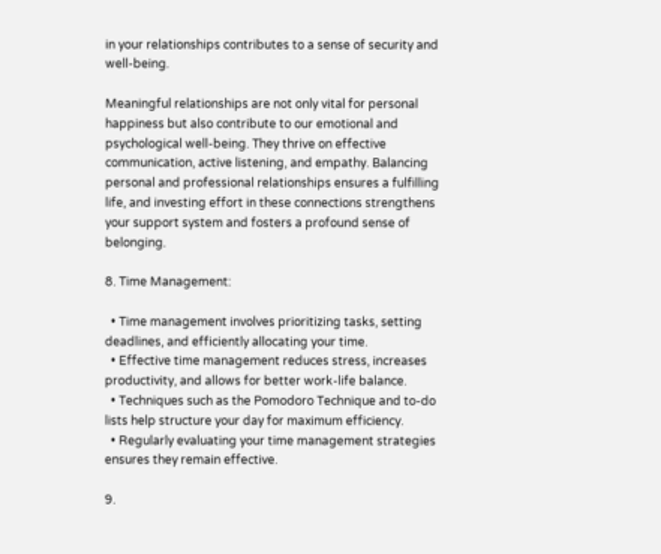in your relationships contributes to a sense of security and well-being.

Meaningful relationships are not only vital for personal happiness but also contribute to our emotional and psychological well-being. They thrive on effective communication, active listening, and empathy. Balancing personal and professional relationships ensures a fulfilling life, and investing effort in these connections strengthens your support system and fosters a profound sense of belonging.

8. Time Management:

  • Time management involves prioritizing tasks, setting deadlines, and efficiently allocating your time.
  • Effective time management reduces stress, increases productivity, and allows for better work-life balance.
  • Techniques such as the Pomodoro Technique and to-do lists help structure your day for maximum efficiency.
  • Regularly evaluating your time management strategies ensures they remain effective.

9.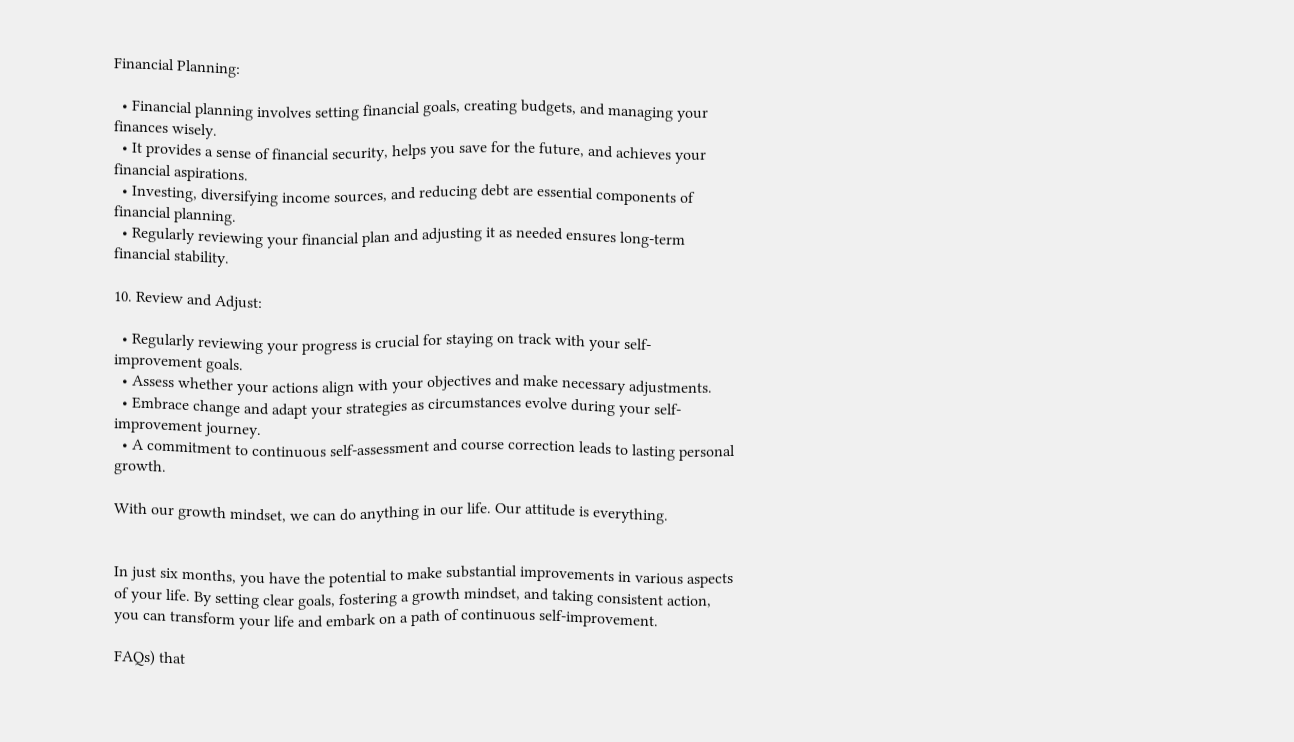Financial Planning:

  • Financial planning involves setting financial goals, creating budgets, and managing your finances wisely.
  • It provides a sense of financial security, helps you save for the future, and achieves your financial aspirations.
  • Investing, diversifying income sources, and reducing debt are essential components of financial planning.
  • Regularly reviewing your financial plan and adjusting it as needed ensures long-term financial stability.

10. Review and Adjust:

  • Regularly reviewing your progress is crucial for staying on track with your self-improvement goals.
  • Assess whether your actions align with your objectives and make necessary adjustments.
  • Embrace change and adapt your strategies as circumstances evolve during your self-improvement journey.
  • A commitment to continuous self-assessment and course correction leads to lasting personal growth.

With our growth mindset, we can do anything in our life. Our attitude is everything.


In just six months, you have the potential to make substantial improvements in various aspects of your life. By setting clear goals, fostering a growth mindset, and taking consistent action, you can transform your life and embark on a path of continuous self-improvement.

FAQs) that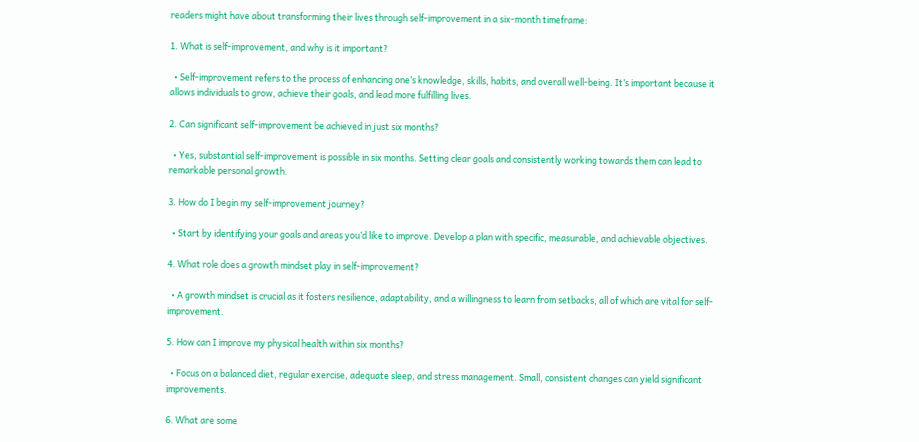readers might have about transforming their lives through self-improvement in a six-month timeframe:

1. What is self-improvement, and why is it important?

  • Self-improvement refers to the process of enhancing one’s knowledge, skills, habits, and overall well-being. It’s important because it allows individuals to grow, achieve their goals, and lead more fulfilling lives.

2. Can significant self-improvement be achieved in just six months?

  • Yes, substantial self-improvement is possible in six months. Setting clear goals and consistently working towards them can lead to remarkable personal growth.

3. How do I begin my self-improvement journey?

  • Start by identifying your goals and areas you’d like to improve. Develop a plan with specific, measurable, and achievable objectives.

4. What role does a growth mindset play in self-improvement?

  • A growth mindset is crucial as it fosters resilience, adaptability, and a willingness to learn from setbacks, all of which are vital for self-improvement.

5. How can I improve my physical health within six months?

  • Focus on a balanced diet, regular exercise, adequate sleep, and stress management. Small, consistent changes can yield significant improvements.

6. What are some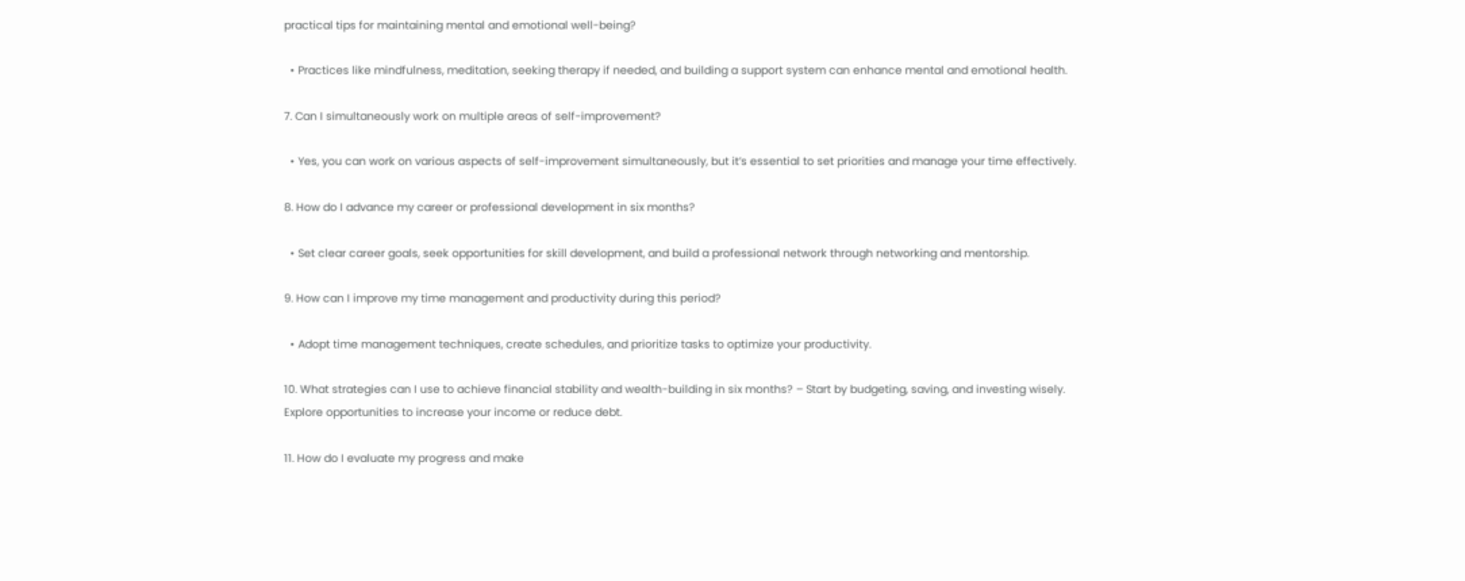practical tips for maintaining mental and emotional well-being?

  • Practices like mindfulness, meditation, seeking therapy if needed, and building a support system can enhance mental and emotional health.

7. Can I simultaneously work on multiple areas of self-improvement?

  • Yes, you can work on various aspects of self-improvement simultaneously, but it’s essential to set priorities and manage your time effectively.

8. How do I advance my career or professional development in six months?

  • Set clear career goals, seek opportunities for skill development, and build a professional network through networking and mentorship.

9. How can I improve my time management and productivity during this period?

  • Adopt time management techniques, create schedules, and prioritize tasks to optimize your productivity.

10. What strategies can I use to achieve financial stability and wealth-building in six months? – Start by budgeting, saving, and investing wisely. Explore opportunities to increase your income or reduce debt.

11. How do I evaluate my progress and make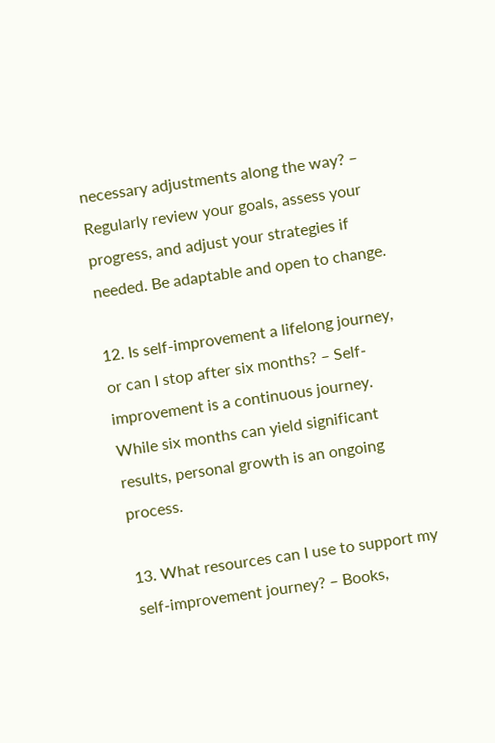necessary adjustments along the way? – Regularly review your goals, assess your progress, and adjust your strategies if needed. Be adaptable and open to change.

12. Is self-improvement a lifelong journey, or can I stop after six months? – Self-improvement is a continuous journey. While six months can yield significant results, personal growth is an ongoing process.

13. What resources can I use to support my self-improvement journey? – Books,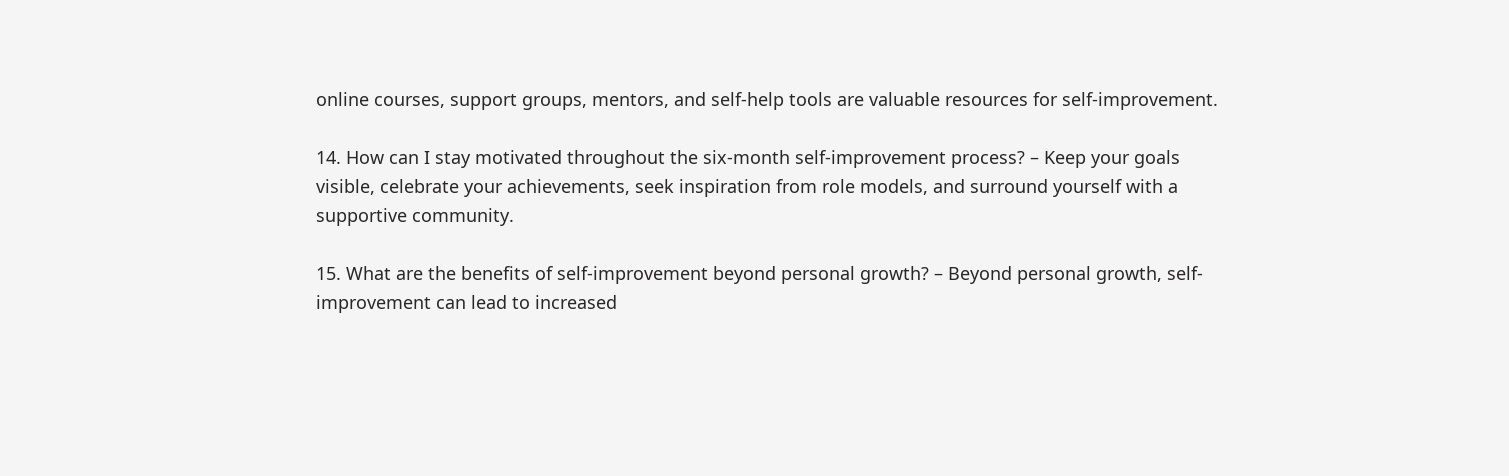online courses, support groups, mentors, and self-help tools are valuable resources for self-improvement.

14. How can I stay motivated throughout the six-month self-improvement process? – Keep your goals visible, celebrate your achievements, seek inspiration from role models, and surround yourself with a supportive community.

15. What are the benefits of self-improvement beyond personal growth? – Beyond personal growth, self-improvement can lead to increased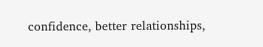confidence, better relationships,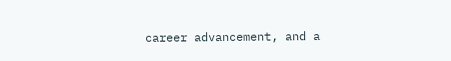career advancement, and a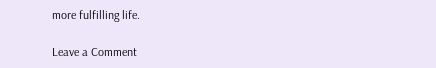more fulfilling life.

Leave a Comment